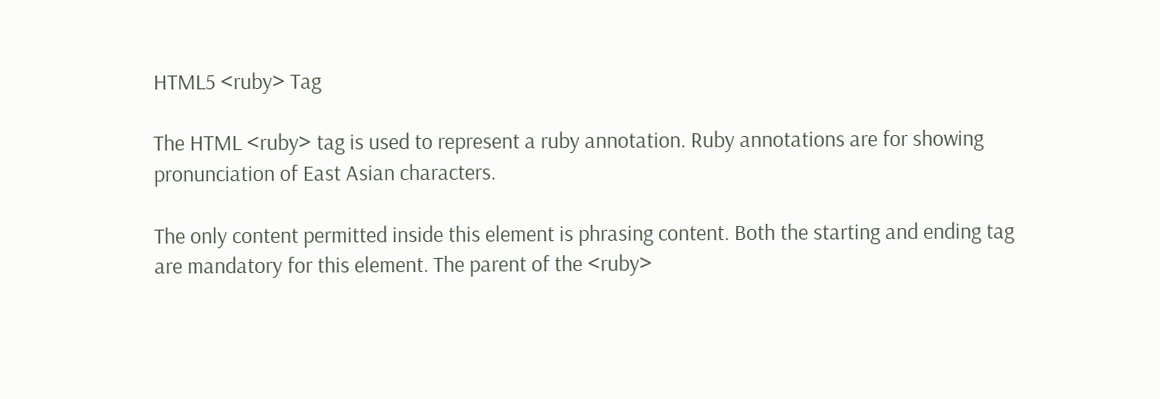HTML5 <ruby> Tag

The HTML <ruby> tag is used to represent a ruby annotation. Ruby annotations are for showing pronunciation of East Asian characters.

The only content permitted inside this element is phrasing content. Both the starting and ending tag are mandatory for this element. The parent of the <ruby>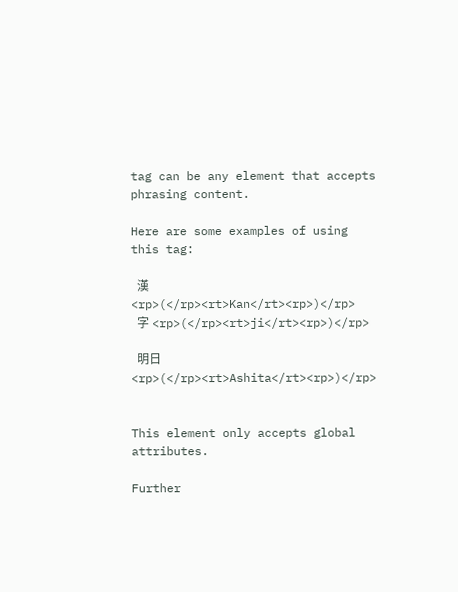tag can be any element that accepts phrasing content.

Here are some examples of using this tag:

  漢 <rp>(</rp><rt>Kan</rt><rp>)</rp>
  字 <rp>(</rp><rt>ji</rt><rp>)</rp>

  明日 <rp>(</rp><rt>Ashita</rt><rp>)</rp>


This element only accepts global attributes.

Further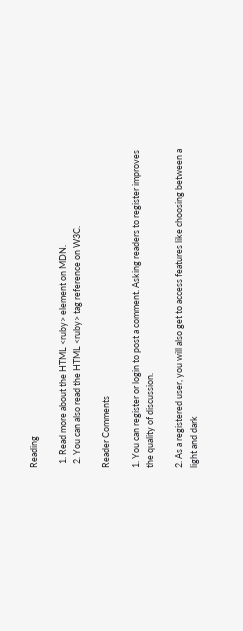Reading

  1. Read more about the HTML <ruby> element on MDN.
  2. You can also read the HTML <ruby> tag reference on W3C.

Reader Comments

1. You can register or login to post a comment. Asking readers to register improves the quality of discussion.

2. As a registered user, you will also get to access features like choosing between a light and dark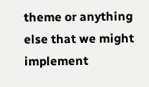theme or anything else that we might implement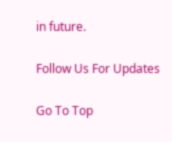in future.

Follow Us For Updates

Go To Top